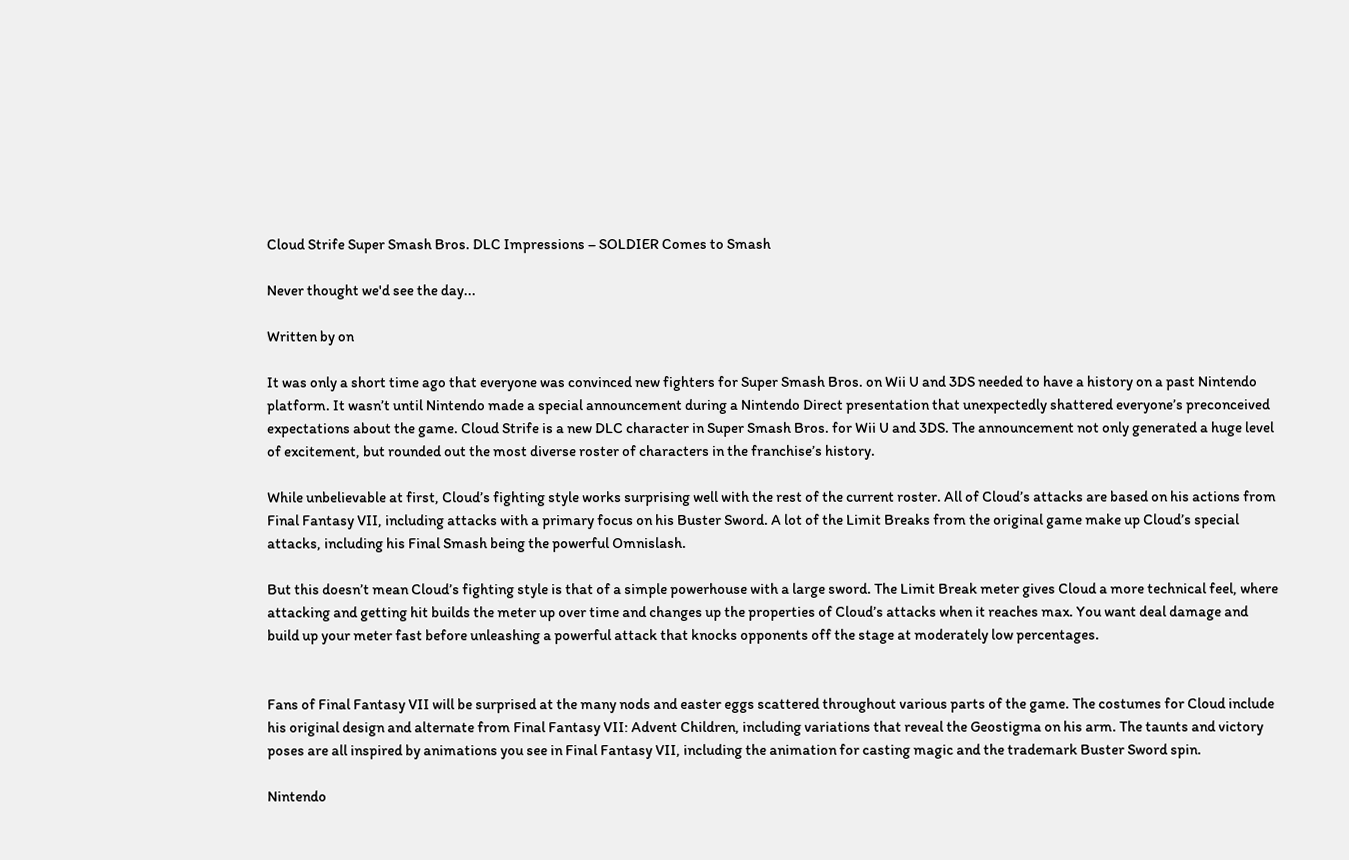Cloud Strife Super Smash Bros. DLC Impressions – SOLDIER Comes to Smash

Never thought we'd see the day...

Written by on

It was only a short time ago that everyone was convinced new fighters for Super Smash Bros. on Wii U and 3DS needed to have a history on a past Nintendo platform. It wasn’t until Nintendo made a special announcement during a Nintendo Direct presentation that unexpectedly shattered everyone’s preconceived expectations about the game. Cloud Strife is a new DLC character in Super Smash Bros. for Wii U and 3DS. The announcement not only generated a huge level of excitement, but rounded out the most diverse roster of characters in the franchise’s history.

While unbelievable at first, Cloud’s fighting style works surprising well with the rest of the current roster. All of Cloud’s attacks are based on his actions from Final Fantasy VII, including attacks with a primary focus on his Buster Sword. A lot of the Limit Breaks from the original game make up Cloud’s special attacks, including his Final Smash being the powerful Omnislash.

But this doesn’t mean Cloud’s fighting style is that of a simple powerhouse with a large sword. The Limit Break meter gives Cloud a more technical feel, where attacking and getting hit builds the meter up over time and changes up the properties of Cloud’s attacks when it reaches max. You want deal damage and build up your meter fast before unleashing a powerful attack that knocks opponents off the stage at moderately low percentages.


Fans of Final Fantasy VII will be surprised at the many nods and easter eggs scattered throughout various parts of the game. The costumes for Cloud include his original design and alternate from Final Fantasy VII: Advent Children, including variations that reveal the Geostigma on his arm. The taunts and victory poses are all inspired by animations you see in Final Fantasy VII, including the animation for casting magic and the trademark Buster Sword spin.

Nintendo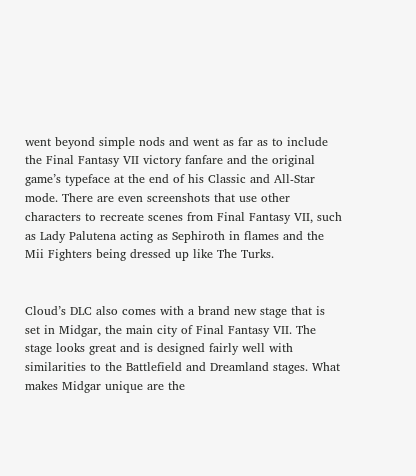went beyond simple nods and went as far as to include the Final Fantasy VII victory fanfare and the original game’s typeface at the end of his Classic and All-Star mode. There are even screenshots that use other characters to recreate scenes from Final Fantasy VII, such as Lady Palutena acting as Sephiroth in flames and the Mii Fighters being dressed up like The Turks.


Cloud’s DLC also comes with a brand new stage that is set in Midgar, the main city of Final Fantasy VII. The stage looks great and is designed fairly well with similarities to the Battlefield and Dreamland stages. What makes Midgar unique are the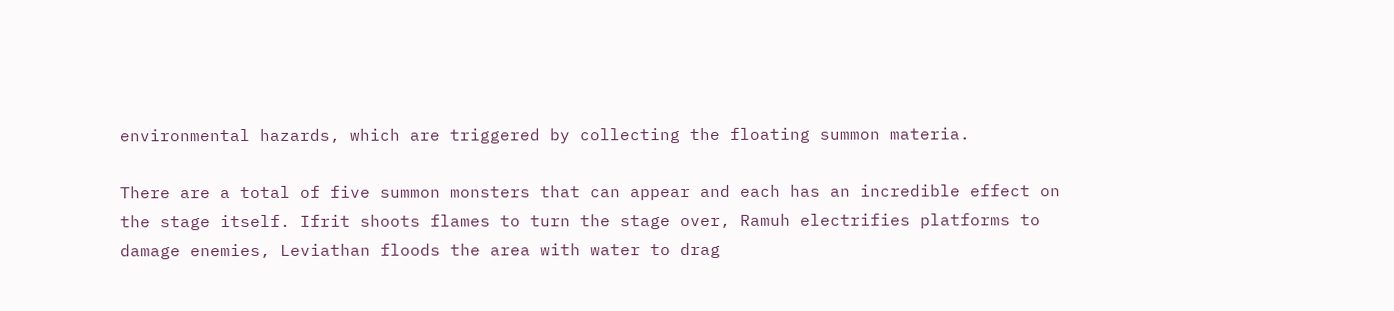environmental hazards, which are triggered by collecting the floating summon materia.

There are a total of five summon monsters that can appear and each has an incredible effect on the stage itself. Ifrit shoots flames to turn the stage over, Ramuh electrifies platforms to damage enemies, Leviathan floods the area with water to drag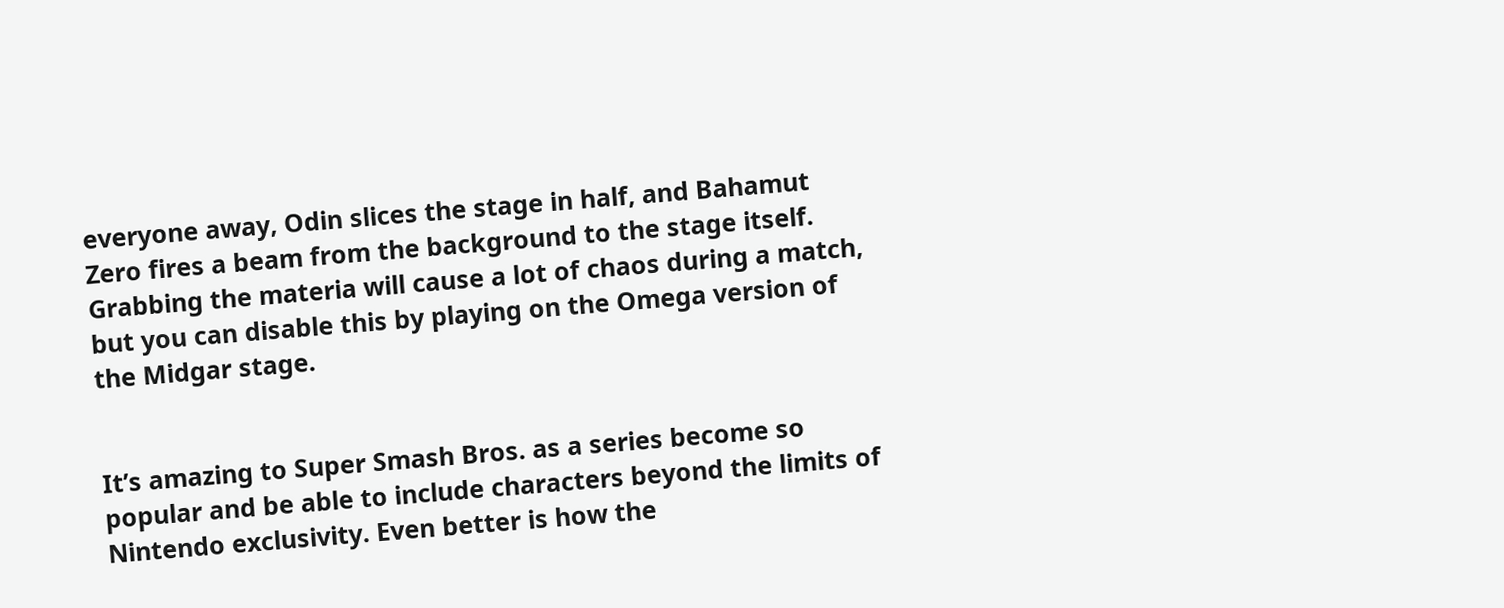everyone away, Odin slices the stage in half, and Bahamut Zero fires a beam from the background to the stage itself. Grabbing the materia will cause a lot of chaos during a match, but you can disable this by playing on the Omega version of the Midgar stage.


It’s amazing to Super Smash Bros. as a series become so popular and be able to include characters beyond the limits of Nintendo exclusivity. Even better is how the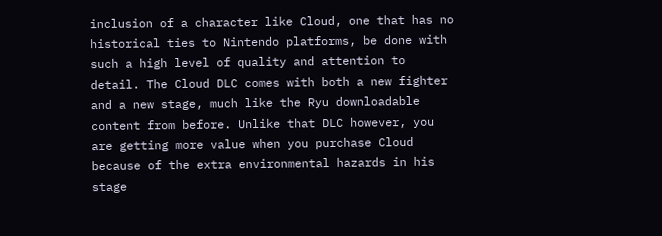inclusion of a character like Cloud, one that has no historical ties to Nintendo platforms, be done with such a high level of quality and attention to detail. The Cloud DLC comes with both a new fighter and a new stage, much like the Ryu downloadable content from before. Unlike that DLC however, you are getting more value when you purchase Cloud because of the extra environmental hazards in his stage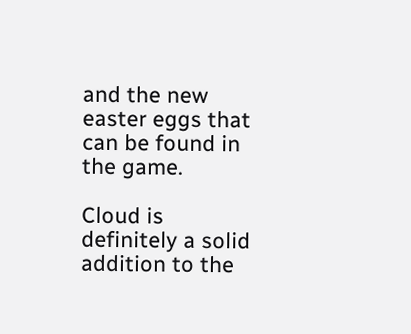and the new easter eggs that can be found in the game.

Cloud is definitely a solid addition to the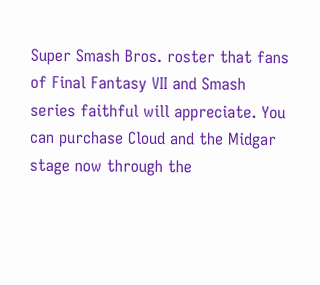Super Smash Bros. roster that fans of Final Fantasy VII and Smash series faithful will appreciate. You can purchase Cloud and the Midgar stage now through the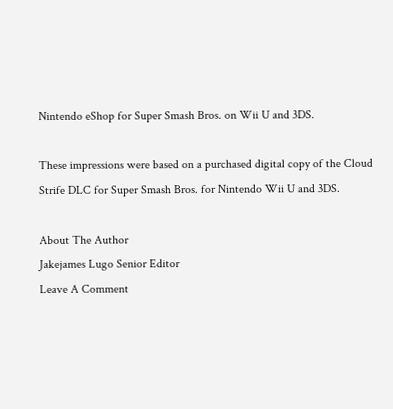Nintendo eShop for Super Smash Bros. on Wii U and 3DS.

These impressions were based on a purchased digital copy of the Cloud Strife DLC for Super Smash Bros. for Nintendo Wii U and 3DS.

About The Author
Jakejames Lugo Senior Editor
Leave A Comment